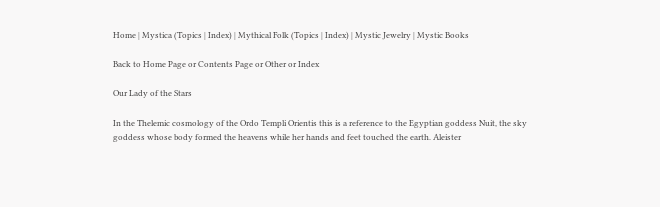Home | Mystica (Topics | Index) | Mythical Folk (Topics | Index) | Mystic Jewelry | Mystic Books

Back to Home Page or Contents Page or Other or Index

Our Lady of the Stars

In the Thelemic cosmology of the Ordo Templi Orientis this is a reference to the Egyptian goddess Nuit, the sky goddess whose body formed the heavens while her hands and feet touched the earth. Aleister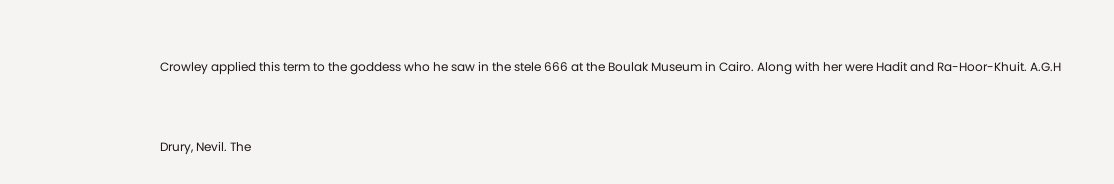Crowley applied this term to the goddess who he saw in the stele 666 at the Boulak Museum in Cairo. Along with her were Hadit and Ra-Hoor-Khuit. A.G.H


Drury, Nevil. The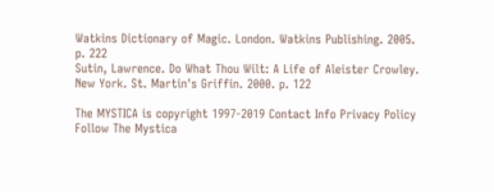Watkins Dictionary of Magic. London. Watkins Publishing. 2005. p. 222
Sutin, Lawrence. Do What Thou Wilt: A Life of Aleister Crowley. New York. St. Martin's Griffin. 2000. p. 122

The MYSTICA is copyright 1997-2019 Contact Info Privacy Policy Follow The Mystica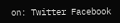on: Twitter Facebook